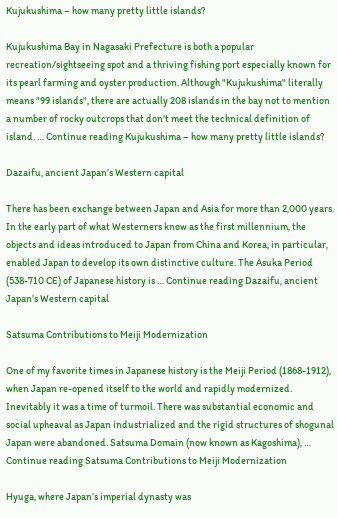Kujukushima – how many pretty little islands?

Kujukushima Bay in Nagasaki Prefecture is both a popular recreation/sightseeing spot and a thriving fishing port especially known for its pearl farming and oyster production. Although "Kujukushima" literally means "99 islands", there are actually 208 islands in the bay not to mention a number of rocky outcrops that don't meet the technical definition of island. … Continue reading Kujukushima – how many pretty little islands?

Dazaifu, ancient Japan’s Western capital

There has been exchange between Japan and Asia for more than 2,000 years. In the early part of what Westerners know as the first millennium, the objects and ideas introduced to Japan from China and Korea, in particular, enabled Japan to develop its own distinctive culture. The Asuka Period (538-710 CE) of Japanese history is … Continue reading Dazaifu, ancient Japan’s Western capital

Satsuma Contributions to Meiji Modernization

One of my favorite times in Japanese history is the Meiji Period (1868-1912), when Japan re-opened itself to the world and rapidly modernized. Inevitably it was a time of turmoil. There was substantial economic and social upheaval as Japan industrialized and the rigid structures of shogunal Japan were abandoned. Satsuma Domain (now known as Kagoshima), … Continue reading Satsuma Contributions to Meiji Modernization

Hyuga, where Japan’s imperial dynasty was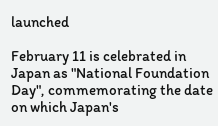launched

February 11 is celebrated in Japan as "National Foundation Day", commemorating the date on which Japan's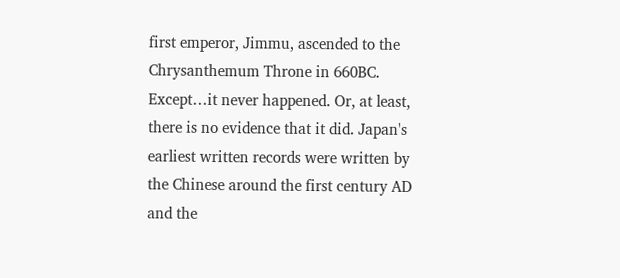first emperor, Jimmu, ascended to the Chrysanthemum Throne in 660BC. Except…it never happened. Or, at least, there is no evidence that it did. Japan's earliest written records were written by the Chinese around the first century AD and the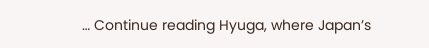… Continue reading Hyuga, where Japan’s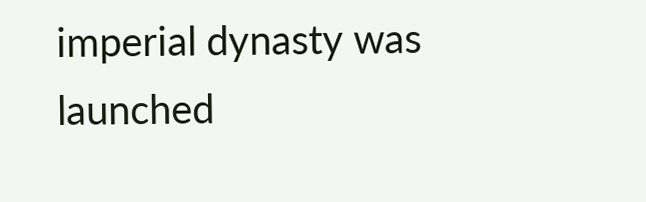imperial dynasty was launched